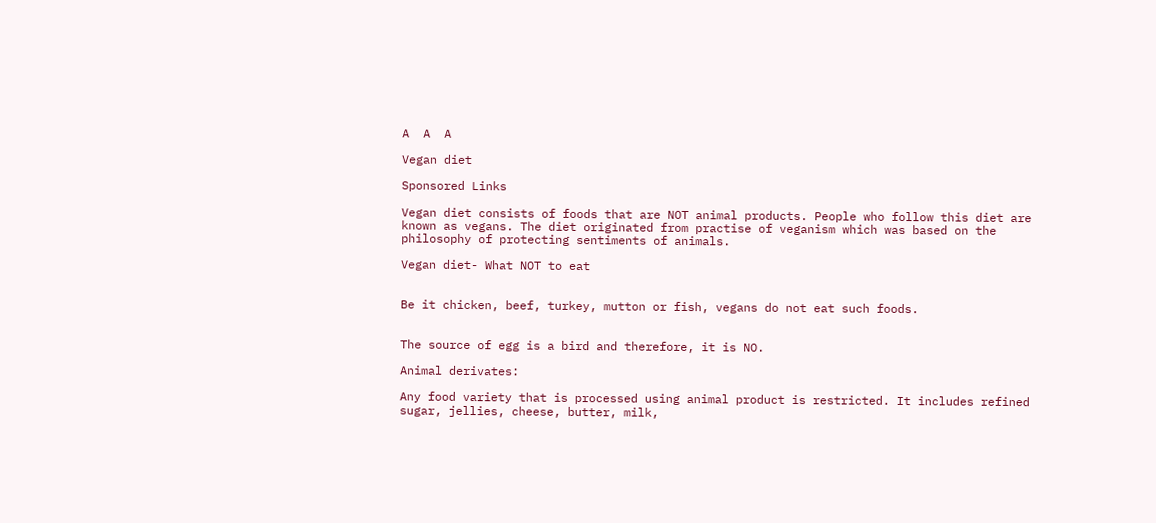A  A  A

Vegan diet

Sponsored Links

Vegan diet consists of foods that are NOT animal products. People who follow this diet are known as vegans. The diet originated from practise of veganism which was based on the philosophy of protecting sentiments of animals.

Vegan diet- What NOT to eat


Be it chicken, beef, turkey, mutton or fish, vegans do not eat such foods.


The source of egg is a bird and therefore, it is NO.

Animal derivates:

Any food variety that is processed using animal product is restricted. It includes refined sugar, jellies, cheese, butter, milk,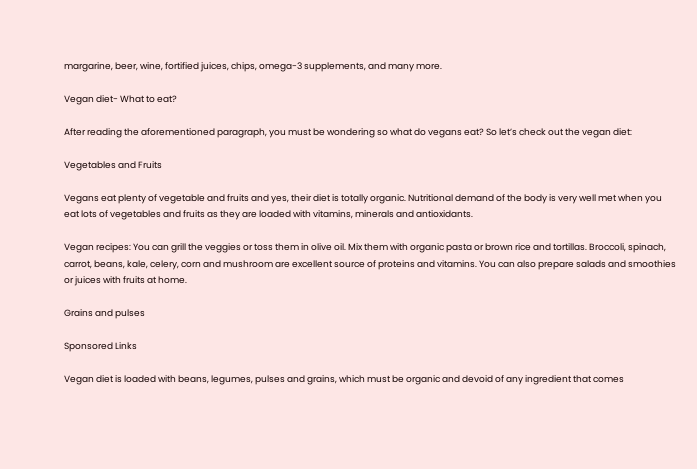margarine, beer, wine, fortified juices, chips, omega-3 supplements, and many more.

Vegan diet- What to eat?

After reading the aforementioned paragraph, you must be wondering so what do vegans eat? So let’s check out the vegan diet:

Vegetables and Fruits

Vegans eat plenty of vegetable and fruits and yes, their diet is totally organic. Nutritional demand of the body is very well met when you eat lots of vegetables and fruits as they are loaded with vitamins, minerals and antioxidants.

Vegan recipes: You can grill the veggies or toss them in olive oil. Mix them with organic pasta or brown rice and tortillas. Broccoli, spinach, carrot, beans, kale, celery, corn and mushroom are excellent source of proteins and vitamins. You can also prepare salads and smoothies or juices with fruits at home.

Grains and pulses

Sponsored Links

Vegan diet is loaded with beans, legumes, pulses and grains, which must be organic and devoid of any ingredient that comes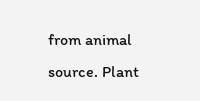from animal source. Plant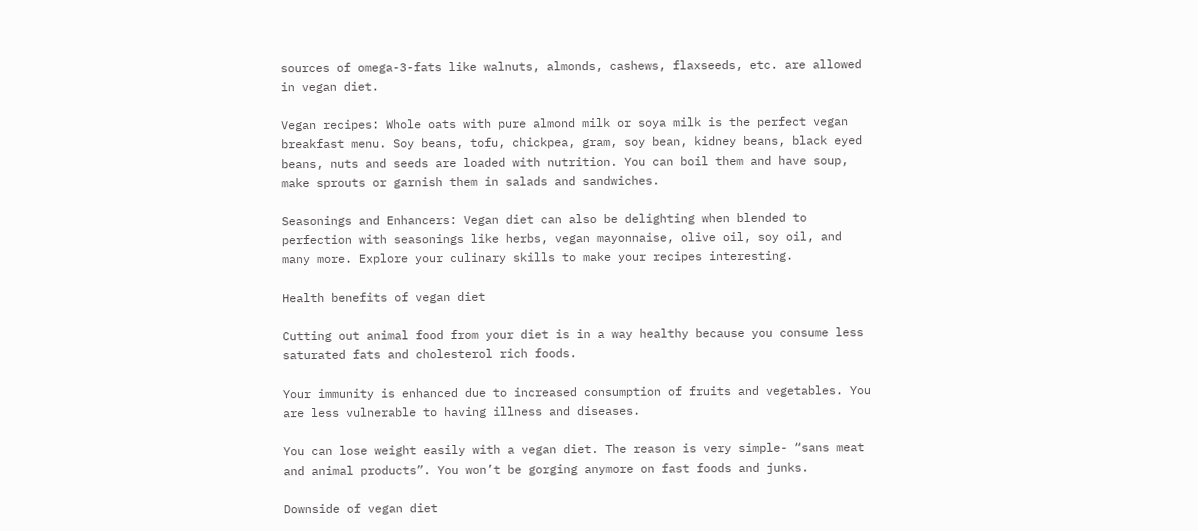sources of omega-3-fats like walnuts, almonds, cashews, flaxseeds, etc. are allowed in vegan diet.

Vegan recipes: Whole oats with pure almond milk or soya milk is the perfect vegan breakfast menu. Soy beans, tofu, chickpea, gram, soy bean, kidney beans, black eyed beans, nuts and seeds are loaded with nutrition. You can boil them and have soup, make sprouts or garnish them in salads and sandwiches.

Seasonings and Enhancers: Vegan diet can also be delighting when blended to perfection with seasonings like herbs, vegan mayonnaise, olive oil, soy oil, and many more. Explore your culinary skills to make your recipes interesting.

Health benefits of vegan diet

Cutting out animal food from your diet is in a way healthy because you consume less saturated fats and cholesterol rich foods.

Your immunity is enhanced due to increased consumption of fruits and vegetables. You are less vulnerable to having illness and diseases.

You can lose weight easily with a vegan diet. The reason is very simple- “sans meat and animal products”. You won’t be gorging anymore on fast foods and junks.

Downside of vegan diet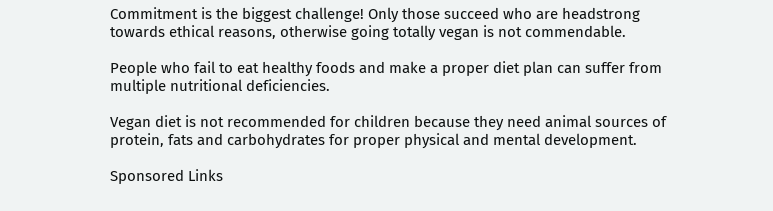Commitment is the biggest challenge! Only those succeed who are headstrong towards ethical reasons, otherwise going totally vegan is not commendable.

People who fail to eat healthy foods and make a proper diet plan can suffer from multiple nutritional deficiencies.

Vegan diet is not recommended for children because they need animal sources of protein, fats and carbohydrates for proper physical and mental development.

Sponsored Links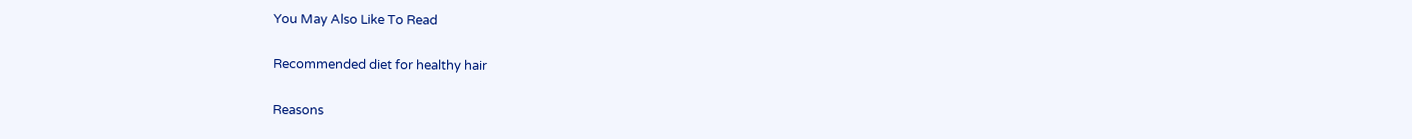You May Also Like To Read

Recommended diet for healthy hair

Reasons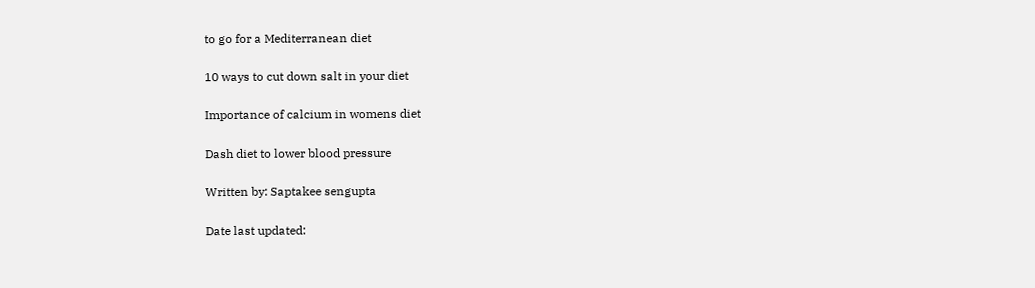to go for a Mediterranean diet

10 ways to cut down salt in your diet

Importance of calcium in womens diet

Dash diet to lower blood pressure

Written by: Saptakee sengupta

Date last updated: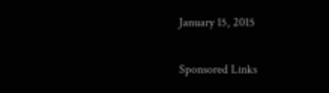January 15, 2015

Sponsored Links